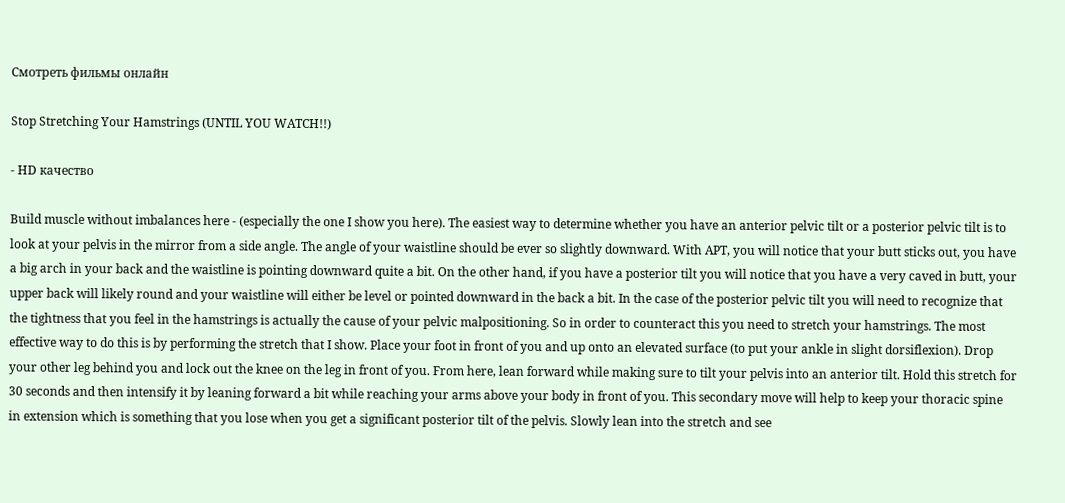Смотреть фильмы онлайн

Stop Stretching Your Hamstrings (UNTIL YOU WATCH!!)

- HD качество

Build muscle without imbalances here - (especially the one I show you here). The easiest way to determine whether you have an anterior pelvic tilt or a posterior pelvic tilt is to look at your pelvis in the mirror from a side angle. The angle of your waistline should be ever so slightly downward. With APT, you will notice that your butt sticks out, you have a big arch in your back and the waistline is pointing downward quite a bit. On the other hand, if you have a posterior tilt you will notice that you have a very caved in butt, your upper back will likely round and your waistline will either be level or pointed downward in the back a bit. In the case of the posterior pelvic tilt you will need to recognize that the tightness that you feel in the hamstrings is actually the cause of your pelvic malpositioning. So in order to counteract this you need to stretch your hamstrings. The most effective way to do this is by performing the stretch that I show. Place your foot in front of you and up onto an elevated surface (to put your ankle in slight dorsiflexion). Drop your other leg behind you and lock out the knee on the leg in front of you. From here, lean forward while making sure to tilt your pelvis into an anterior tilt. Hold this stretch for 30 seconds and then intensify it by leaning forward a bit while reaching your arms above your body in front of you. This secondary move will help to keep your thoracic spine in extension which is something that you lose when you get a significant posterior tilt of the pelvis. Slowly lean into the stretch and see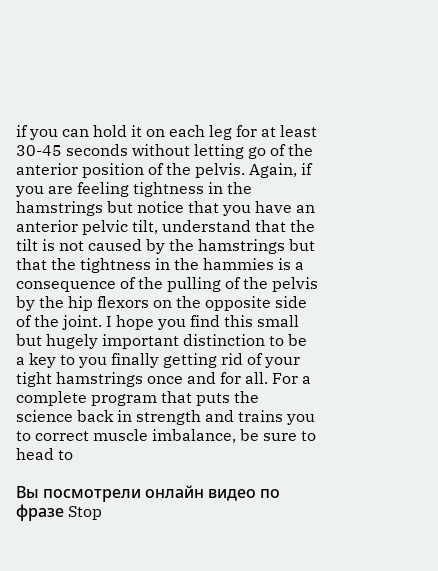if you can hold it on each leg for at least 30-45 seconds without letting go of the anterior position of the pelvis. Again, if you are feeling tightness in the hamstrings but notice that you have an anterior pelvic tilt, understand that the tilt is not caused by the hamstrings but that the tightness in the hammies is a consequence of the pulling of the pelvis by the hip flexors on the opposite side of the joint. I hope you find this small but hugely important distinction to be a key to you finally getting rid of your tight hamstrings once and for all. For a complete program that puts the science back in strength and trains you to correct muscle imbalance, be sure to head to

Вы посмотрели онлайн видео по фразе Stop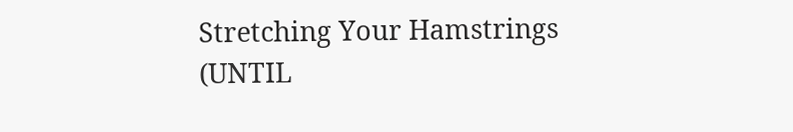Stretching Your Hamstrings (UNTIL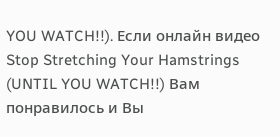YOU WATCH!!). Если онлайн видео Stop Stretching Your Hamstrings (UNTIL YOU WATCH!!) Вам понравилось и Вы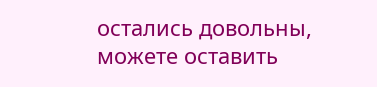остались довольны, можете оставить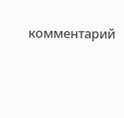комментарий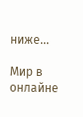ниже...

Мир в онлайне